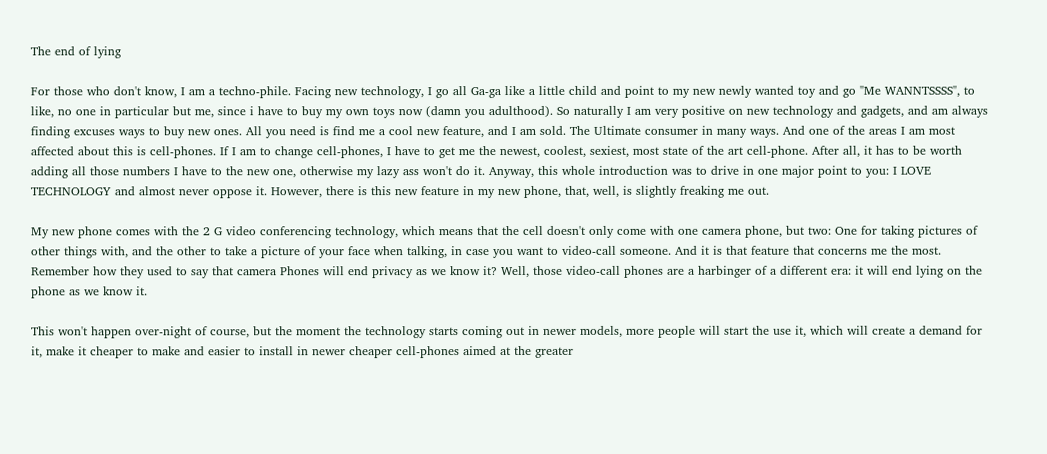The end of lying

For those who don't know, I am a techno-phile. Facing new technology, I go all Ga-ga like a little child and point to my new newly wanted toy and go "Me WANNTSSSS", to like, no one in particular but me, since i have to buy my own toys now (damn you adulthood). So naturally I am very positive on new technology and gadgets, and am always finding excuses ways to buy new ones. All you need is find me a cool new feature, and I am sold. The Ultimate consumer in many ways. And one of the areas I am most affected about this is cell-phones. If I am to change cell-phones, I have to get me the newest, coolest, sexiest, most state of the art cell-phone. After all, it has to be worth adding all those numbers I have to the new one, otherwise my lazy ass won't do it. Anyway, this whole introduction was to drive in one major point to you: I LOVE TECHNOLOGY and almost never oppose it. However, there is this new feature in my new phone, that, well, is slightly freaking me out.

My new phone comes with the 2 G video conferencing technology, which means that the cell doesn't only come with one camera phone, but two: One for taking pictures of other things with, and the other to take a picture of your face when talking, in case you want to video-call someone. And it is that feature that concerns me the most. Remember how they used to say that camera Phones will end privacy as we know it? Well, those video-call phones are a harbinger of a different era: it will end lying on the phone as we know it.

This won't happen over-night of course, but the moment the technology starts coming out in newer models, more people will start the use it, which will create a demand for it, make it cheaper to make and easier to install in newer cheaper cell-phones aimed at the greater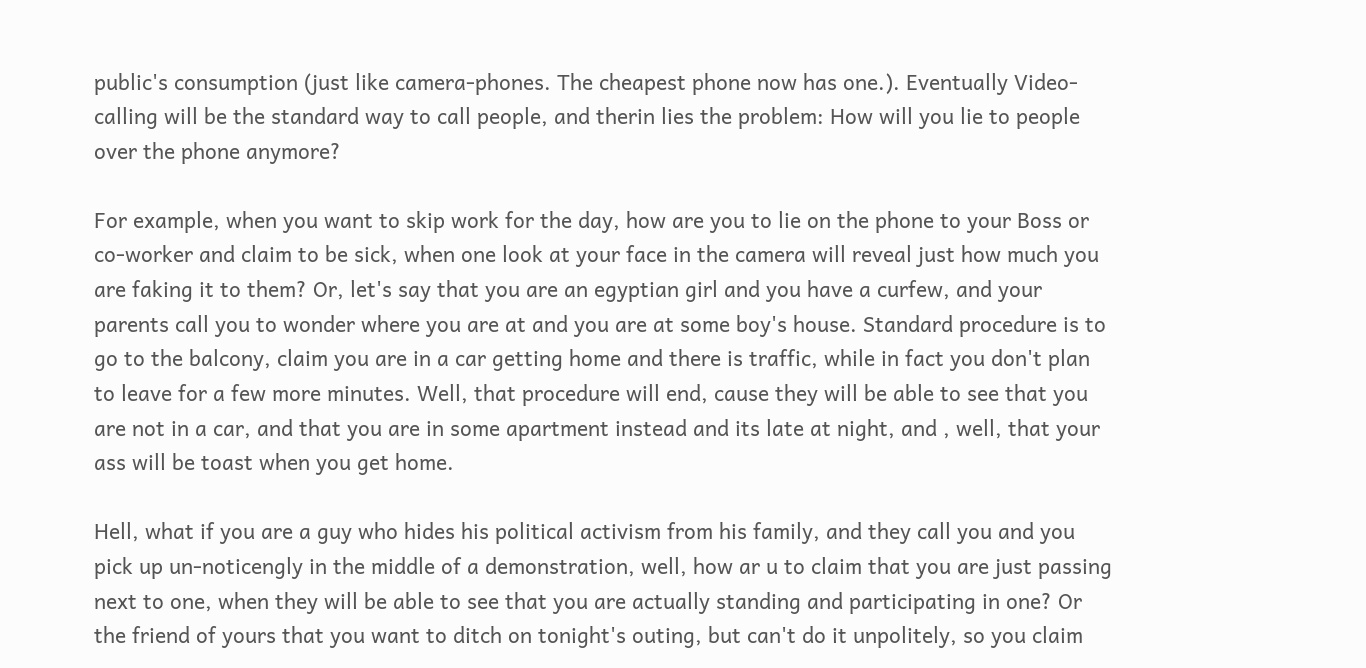public's consumption (just like camera-phones. The cheapest phone now has one.). Eventually Video-calling will be the standard way to call people, and therin lies the problem: How will you lie to people over the phone anymore?

For example, when you want to skip work for the day, how are you to lie on the phone to your Boss or co-worker and claim to be sick, when one look at your face in the camera will reveal just how much you are faking it to them? Or, let's say that you are an egyptian girl and you have a curfew, and your parents call you to wonder where you are at and you are at some boy's house. Standard procedure is to go to the balcony, claim you are in a car getting home and there is traffic, while in fact you don't plan to leave for a few more minutes. Well, that procedure will end, cause they will be able to see that you are not in a car, and that you are in some apartment instead and its late at night, and , well, that your ass will be toast when you get home.

Hell, what if you are a guy who hides his political activism from his family, and they call you and you pick up un-noticengly in the middle of a demonstration, well, how ar u to claim that you are just passing next to one, when they will be able to see that you are actually standing and participating in one? Or the friend of yours that you want to ditch on tonight's outing, but can't do it unpolitely, so you claim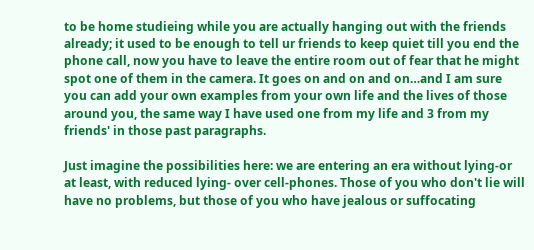to be home studieing while you are actually hanging out with the friends already; it used to be enough to tell ur friends to keep quiet till you end the phone call, now you have to leave the entire room out of fear that he might spot one of them in the camera. It goes on and on and on…and I am sure you can add your own examples from your own life and the lives of those around you, the same way I have used one from my life and 3 from my friends' in those past paragraphs.

Just imagine the possibilities here: we are entering an era without lying-or at least, with reduced lying- over cell-phones. Those of you who don't lie will have no problems, but those of you who have jealous or suffocating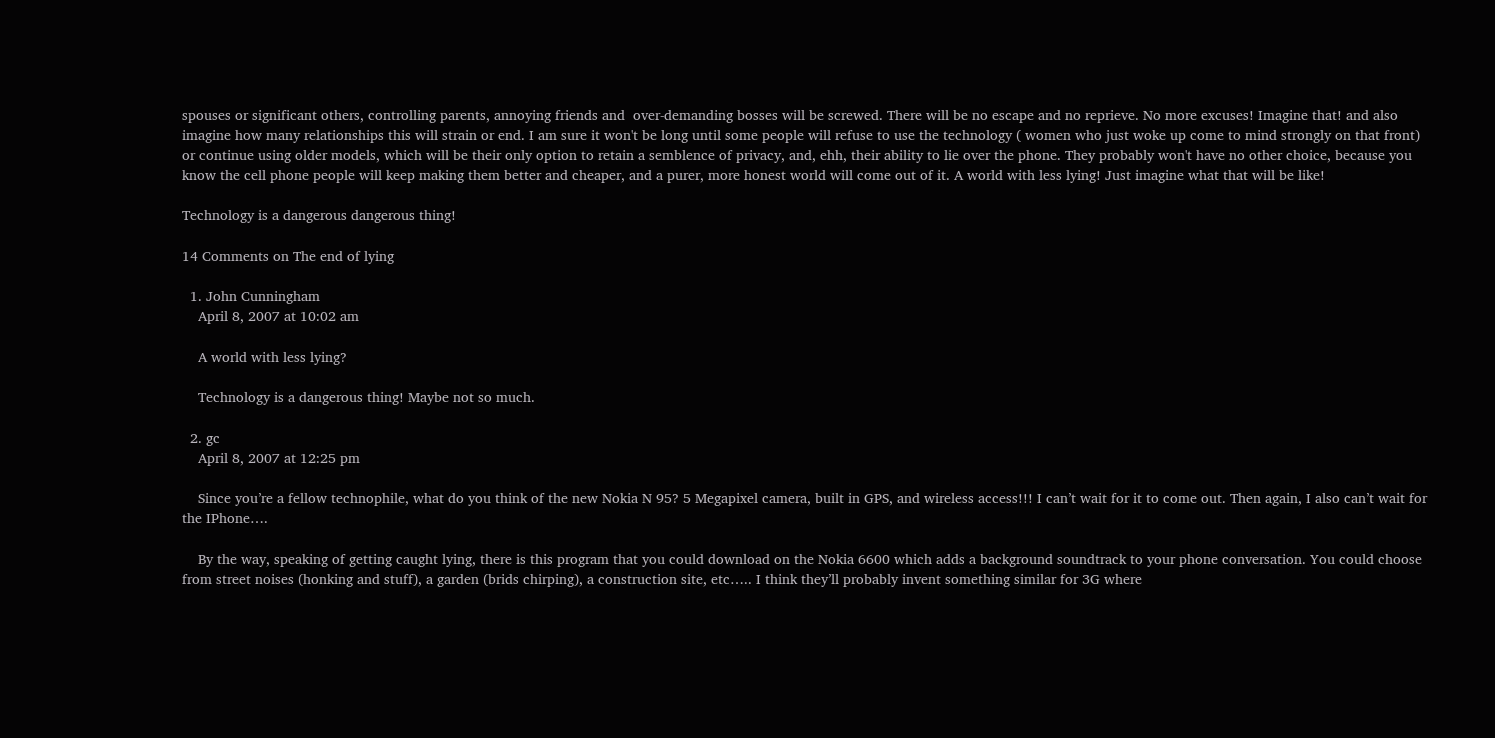spouses or significant others, controlling parents, annoying friends and  over-demanding bosses will be screwed. There will be no escape and no reprieve. No more excuses! Imagine that! and also imagine how many relationships this will strain or end. I am sure it won't be long until some people will refuse to use the technology ( women who just woke up come to mind strongly on that front) or continue using older models, which will be their only option to retain a semblence of privacy, and, ehh, their ability to lie over the phone. They probably won't have no other choice, because you know the cell phone people will keep making them better and cheaper, and a purer, more honest world will come out of it. A world with less lying! Just imagine what that will be like!

Technology is a dangerous dangerous thing!

14 Comments on The end of lying

  1. John Cunningham
    April 8, 2007 at 10:02 am

    A world with less lying?

    Technology is a dangerous thing! Maybe not so much.

  2. gc
    April 8, 2007 at 12:25 pm

    Since you’re a fellow technophile, what do you think of the new Nokia N 95? 5 Megapixel camera, built in GPS, and wireless access!!! I can’t wait for it to come out. Then again, I also can’t wait for the IPhone….

    By the way, speaking of getting caught lying, there is this program that you could download on the Nokia 6600 which adds a background soundtrack to your phone conversation. You could choose from street noises (honking and stuff), a garden (brids chirping), a construction site, etc….. I think they’ll probably invent something similar for 3G where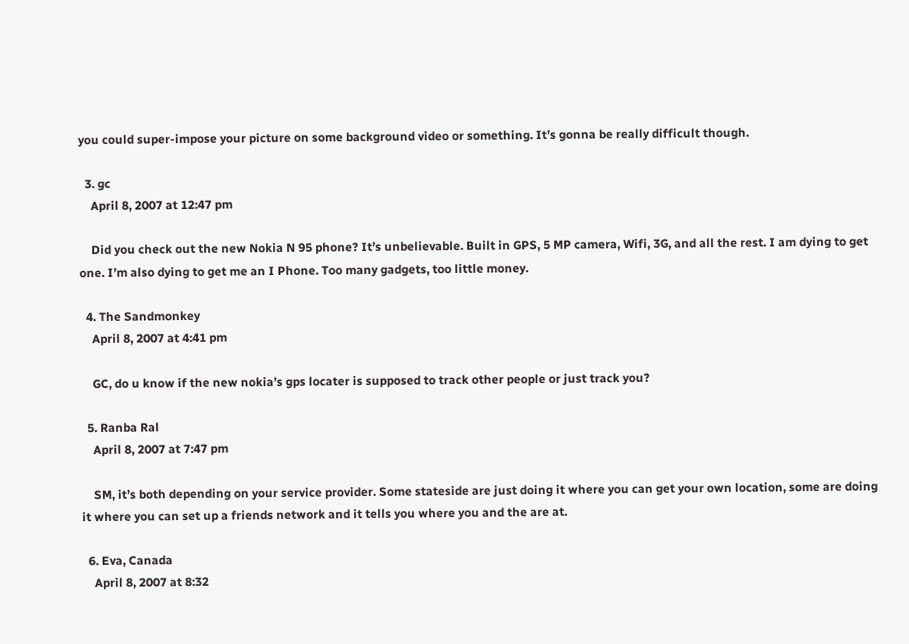you could super-impose your picture on some background video or something. It’s gonna be really difficult though.

  3. gc
    April 8, 2007 at 12:47 pm

    Did you check out the new Nokia N 95 phone? It’s unbelievable. Built in GPS, 5 MP camera, Wifi, 3G, and all the rest. I am dying to get one. I’m also dying to get me an I Phone. Too many gadgets, too little money.

  4. The Sandmonkey
    April 8, 2007 at 4:41 pm

    GC, do u know if the new nokia’s gps locater is supposed to track other people or just track you?

  5. Ranba Ral
    April 8, 2007 at 7:47 pm

    SM, it’s both depending on your service provider. Some stateside are just doing it where you can get your own location, some are doing it where you can set up a friends network and it tells you where you and the are at.

  6. Eva, Canada
    April 8, 2007 at 8:32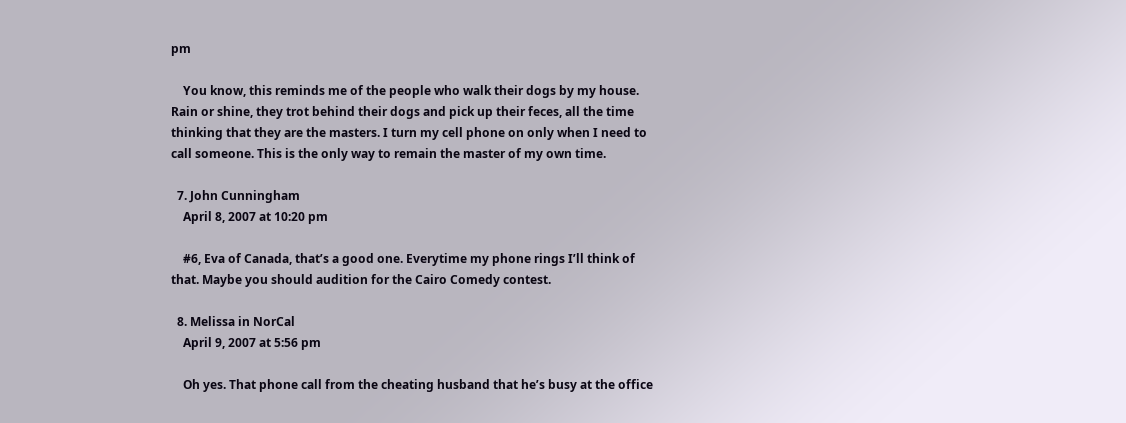pm

    You know, this reminds me of the people who walk their dogs by my house. Rain or shine, they trot behind their dogs and pick up their feces, all the time thinking that they are the masters. I turn my cell phone on only when I need to call someone. This is the only way to remain the master of my own time.

  7. John Cunningham
    April 8, 2007 at 10:20 pm

    #6, Eva of Canada, that’s a good one. Everytime my phone rings I’ll think of that. Maybe you should audition for the Cairo Comedy contest.

  8. Melissa in NorCal
    April 9, 2007 at 5:56 pm

    Oh yes. That phone call from the cheating husband that he’s busy at the office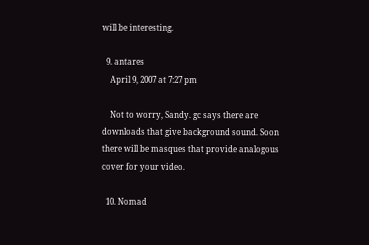will be interesting.

  9. antares
    April 9, 2007 at 7:27 pm

    Not to worry, Sandy. gc says there are downloads that give background sound. Soon there will be masques that provide analogous cover for your video.

  10. Nomad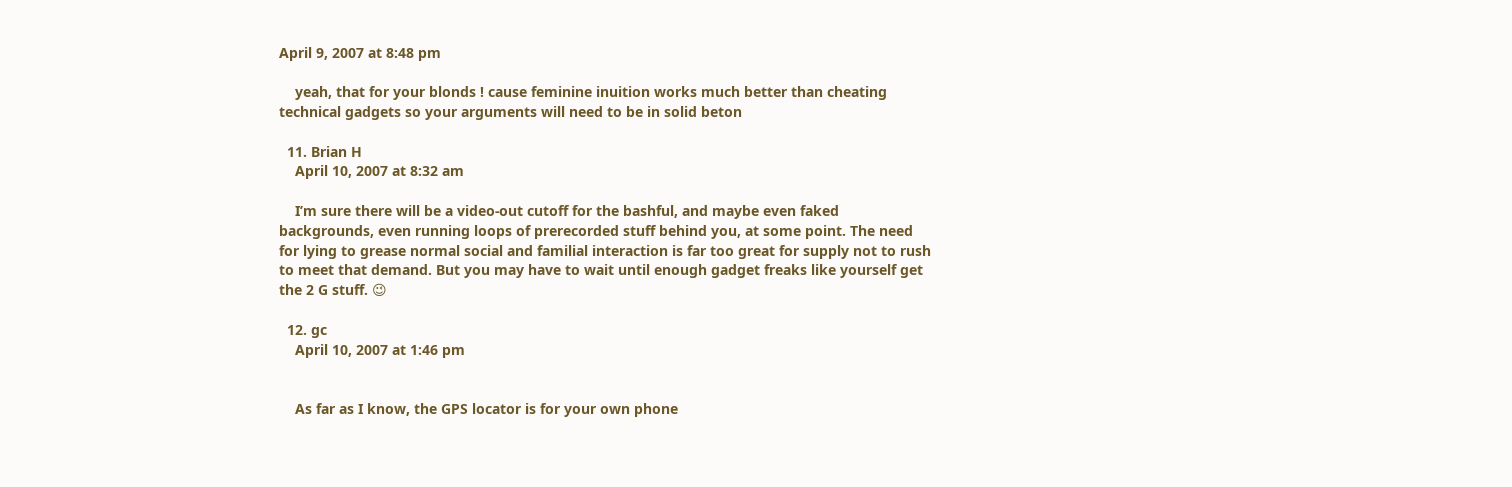April 9, 2007 at 8:48 pm

    yeah, that for your blonds ! cause feminine inuition works much better than cheating technical gadgets so your arguments will need to be in solid beton

  11. Brian H
    April 10, 2007 at 8:32 am

    I’m sure there will be a video-out cutoff for the bashful, and maybe even faked backgrounds, even running loops of prerecorded stuff behind you, at some point. The need for lying to grease normal social and familial interaction is far too great for supply not to rush to meet that demand. But you may have to wait until enough gadget freaks like yourself get the 2 G stuff. 😉

  12. gc
    April 10, 2007 at 1:46 pm


    As far as I know, the GPS locator is for your own phone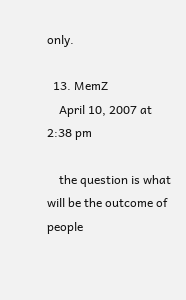only.

  13. MemZ
    April 10, 2007 at 2:38 pm

    the question is what will be the outcome of people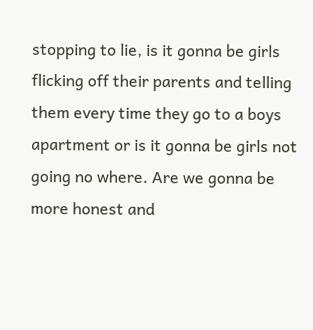stopping to lie, is it gonna be girls flicking off their parents and telling them every time they go to a boys apartment or is it gonna be girls not going no where. Are we gonna be more honest and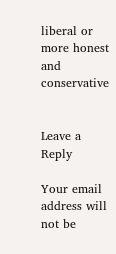liberal or more honest and conservative


Leave a Reply

Your email address will not be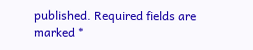published. Required fields are marked *